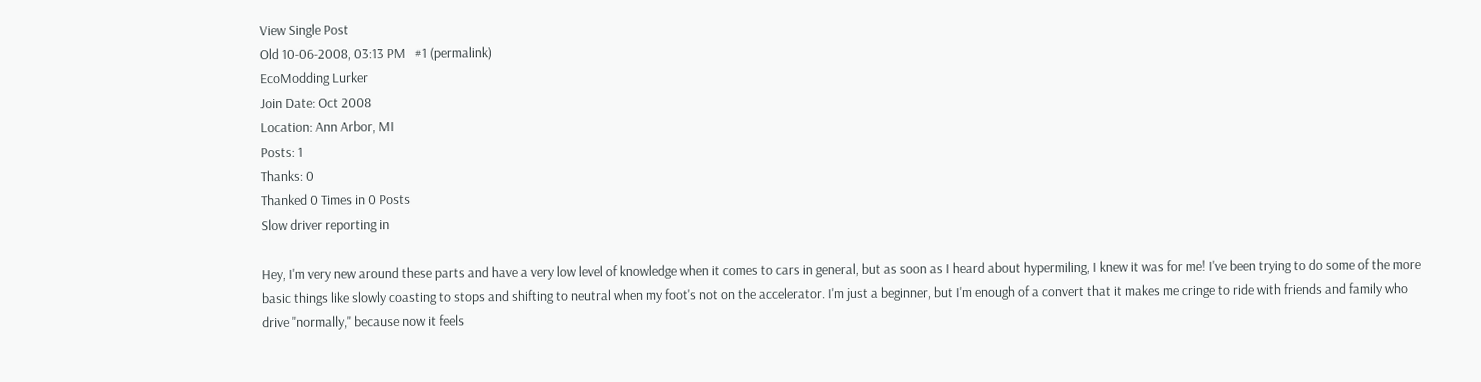View Single Post
Old 10-06-2008, 03:13 PM   #1 (permalink)
EcoModding Lurker
Join Date: Oct 2008
Location: Ann Arbor, MI
Posts: 1
Thanks: 0
Thanked 0 Times in 0 Posts
Slow driver reporting in

Hey, I'm very new around these parts and have a very low level of knowledge when it comes to cars in general, but as soon as I heard about hypermiling, I knew it was for me! I've been trying to do some of the more basic things like slowly coasting to stops and shifting to neutral when my foot's not on the accelerator. I'm just a beginner, but I'm enough of a convert that it makes me cringe to ride with friends and family who drive "normally," because now it feels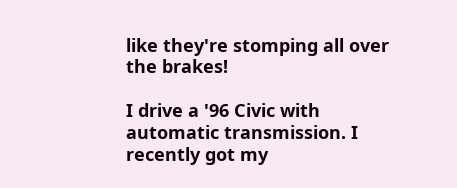like they're stomping all over the brakes!

I drive a '96 Civic with automatic transmission. I recently got my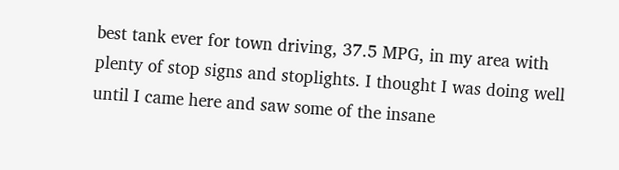best tank ever for town driving, 37.5 MPG, in my area with plenty of stop signs and stoplights. I thought I was doing well until I came here and saw some of the insane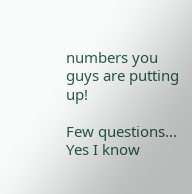numbers you guys are putting up!

Few questions... Yes I know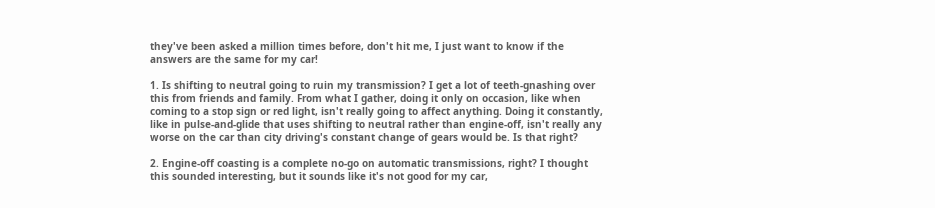they've been asked a million times before, don't hit me, I just want to know if the answers are the same for my car!

1. Is shifting to neutral going to ruin my transmission? I get a lot of teeth-gnashing over this from friends and family. From what I gather, doing it only on occasion, like when coming to a stop sign or red light, isn't really going to affect anything. Doing it constantly, like in pulse-and-glide that uses shifting to neutral rather than engine-off, isn't really any worse on the car than city driving's constant change of gears would be. Is that right?

2. Engine-off coasting is a complete no-go on automatic transmissions, right? I thought this sounded interesting, but it sounds like it's not good for my car,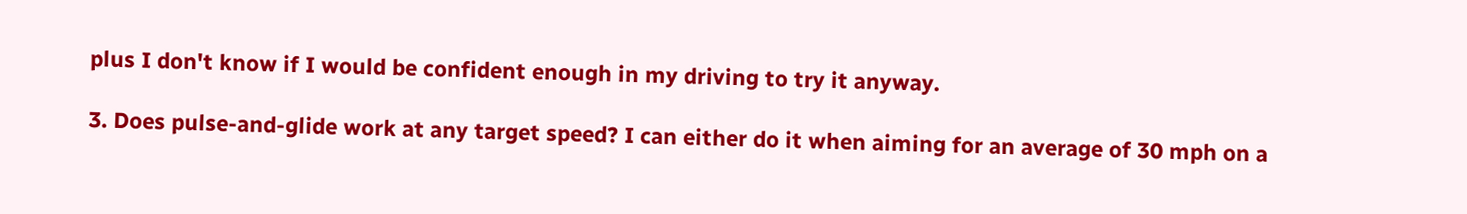plus I don't know if I would be confident enough in my driving to try it anyway.

3. Does pulse-and-glide work at any target speed? I can either do it when aiming for an average of 30 mph on a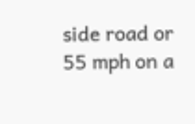side road or 55 mph on a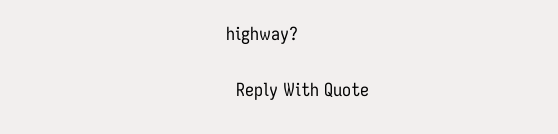highway?

  Reply With Quote